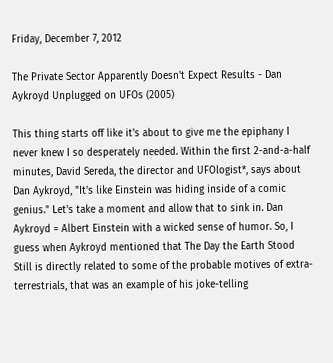Friday, December 7, 2012

The Private Sector Apparently Doesn't Expect Results - Dan Aykroyd Unplugged on UFOs (2005)

This thing starts off like it's about to give me the epiphany I never knew I so desperately needed. Within the first 2-and-a-half minutes, David Sereda, the director and UFOlogist*, says about Dan Aykroyd, "It's like Einstein was hiding inside of a comic genius." Let's take a moment and allow that to sink in. Dan Aykroyd = Albert Einstein with a wicked sense of humor. So, I guess when Aykroyd mentioned that The Day the Earth Stood Still is directly related to some of the probable motives of extra-terrestrials, that was an example of his joke-telling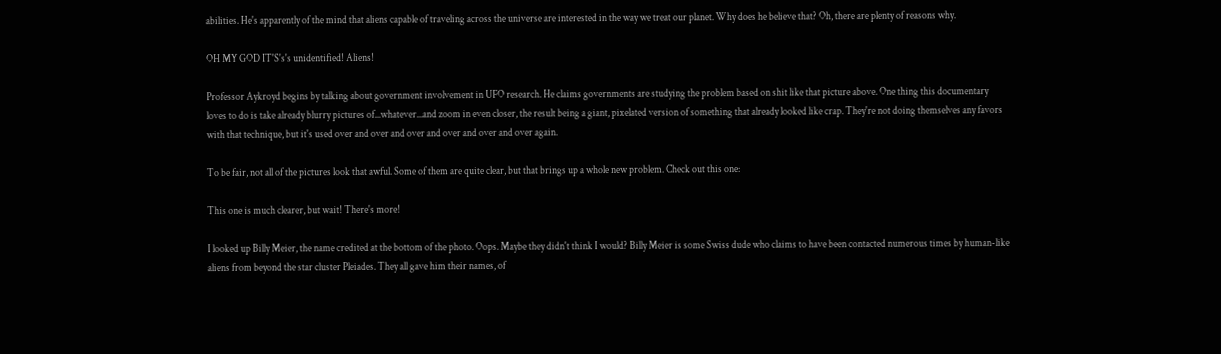abilities. He's apparently of the mind that aliens capable of traveling across the universe are interested in the way we treat our planet. Why does he believe that? Oh, there are plenty of reasons why.

OH MY GOD IT'S's's unidentified! Aliens!

Professor Aykroyd begins by talking about government involvement in UFO research. He claims governments are studying the problem based on shit like that picture above. One thing this documentary loves to do is take already blurry pictures of...whatever...and zoom in even closer, the result being a giant, pixelated version of something that already looked like crap. They're not doing themselves any favors with that technique, but it's used over and over and over and over and over and over again.

To be fair, not all of the pictures look that awful. Some of them are quite clear, but that brings up a whole new problem. Check out this one:

This one is much clearer, but wait! There's more!

I looked up Billy Meier, the name credited at the bottom of the photo. Oops. Maybe they didn't think I would? Billy Meier is some Swiss dude who claims to have been contacted numerous times by human-like aliens from beyond the star cluster Pleiades. They all gave him their names, of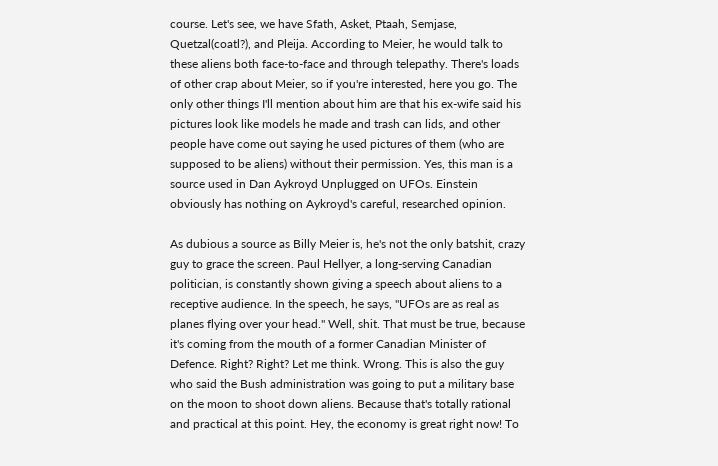course. Let's see, we have Sfath, Asket, Ptaah, Semjase, Quetzal(coatl?), and Pleija. According to Meier, he would talk to these aliens both face-to-face and through telepathy. There's loads of other crap about Meier, so if you're interested, here you go. The only other things I'll mention about him are that his ex-wife said his pictures look like models he made and trash can lids, and other people have come out saying he used pictures of them (who are supposed to be aliens) without their permission. Yes, this man is a source used in Dan Aykroyd Unplugged on UFOs. Einstein obviously has nothing on Aykroyd's careful, researched opinion.

As dubious a source as Billy Meier is, he's not the only batshit, crazy guy to grace the screen. Paul Hellyer, a long-serving Canadian politician, is constantly shown giving a speech about aliens to a receptive audience. In the speech, he says, "UFOs are as real as planes flying over your head." Well, shit. That must be true, because it's coming from the mouth of a former Canadian Minister of Defence. Right? Right? Let me think. Wrong. This is also the guy who said the Bush administration was going to put a military base on the moon to shoot down aliens. Because that's totally rational and practical at this point. Hey, the economy is great right now! To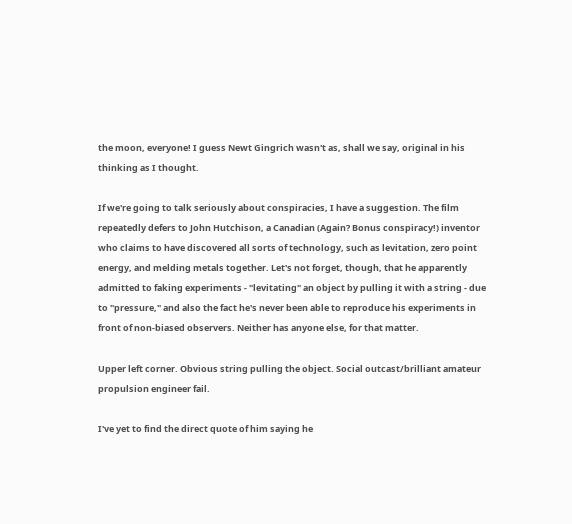the moon, everyone! I guess Newt Gingrich wasn't as, shall we say, original in his thinking as I thought.

If we're going to talk seriously about conspiracies, I have a suggestion. The film repeatedly defers to John Hutchison, a Canadian (Again? Bonus conspiracy!) inventor who claims to have discovered all sorts of technology, such as levitation, zero point energy, and melding metals together. Let's not forget, though, that he apparently admitted to faking experiments - "levitating" an object by pulling it with a string - due to "pressure," and also the fact he's never been able to reproduce his experiments in front of non-biased observers. Neither has anyone else, for that matter.

Upper left corner. Obvious string pulling the object. Social outcast/brilliant amateur propulsion engineer fail.

I've yet to find the direct quote of him saying he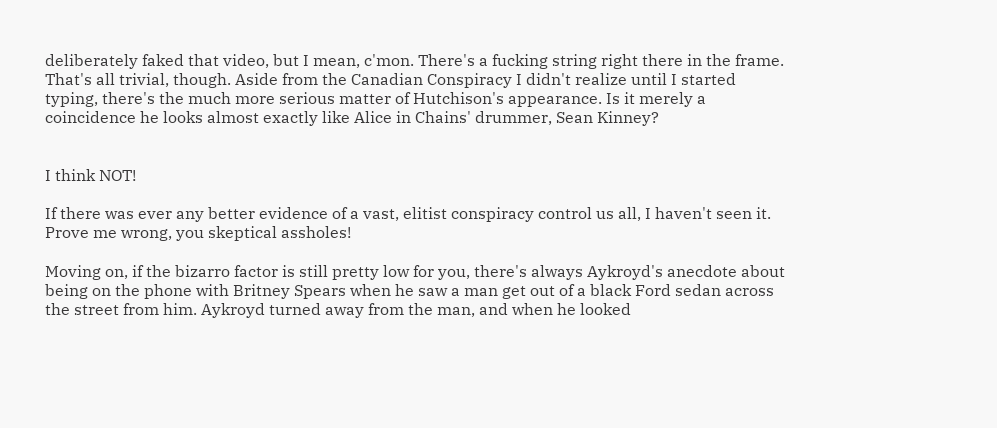deliberately faked that video, but I mean, c'mon. There's a fucking string right there in the frame. That's all trivial, though. Aside from the Canadian Conspiracy I didn't realize until I started typing, there's the much more serious matter of Hutchison's appearance. Is it merely a coincidence he looks almost exactly like Alice in Chains' drummer, Sean Kinney?


I think NOT!

If there was ever any better evidence of a vast, elitist conspiracy control us all, I haven't seen it. Prove me wrong, you skeptical assholes!

Moving on, if the bizarro factor is still pretty low for you, there's always Aykroyd's anecdote about being on the phone with Britney Spears when he saw a man get out of a black Ford sedan across the street from him. Aykroyd turned away from the man, and when he looked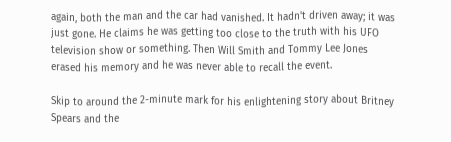again, both the man and the car had vanished. It hadn't driven away; it was just gone. He claims he was getting too close to the truth with his UFO television show or something. Then Will Smith and Tommy Lee Jones erased his memory and he was never able to recall the event.

Skip to around the 2-minute mark for his enlightening story about Britney Spears and the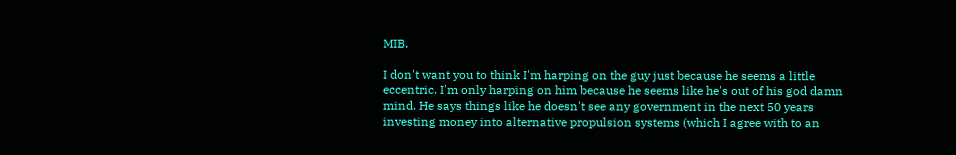MIB.

I don't want you to think I'm harping on the guy just because he seems a little eccentric. I'm only harping on him because he seems like he's out of his god damn mind. He says things like he doesn't see any government in the next 50 years investing money into alternative propulsion systems (which I agree with to an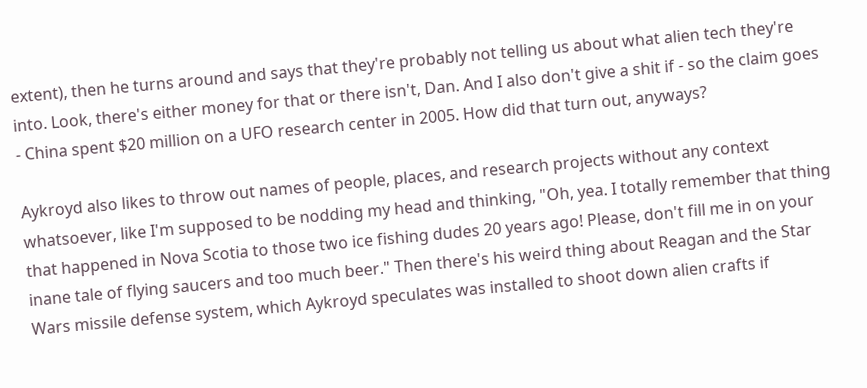extent), then he turns around and says that they're probably not telling us about what alien tech they're into. Look, there's either money for that or there isn't, Dan. And I also don't give a shit if - so the claim goes - China spent $20 million on a UFO research center in 2005. How did that turn out, anyways?

Aykroyd also likes to throw out names of people, places, and research projects without any context whatsoever, like I'm supposed to be nodding my head and thinking, "Oh, yea. I totally remember that thing that happened in Nova Scotia to those two ice fishing dudes 20 years ago! Please, don't fill me in on your inane tale of flying saucers and too much beer." Then there's his weird thing about Reagan and the Star Wars missile defense system, which Aykroyd speculates was installed to shoot down alien crafts if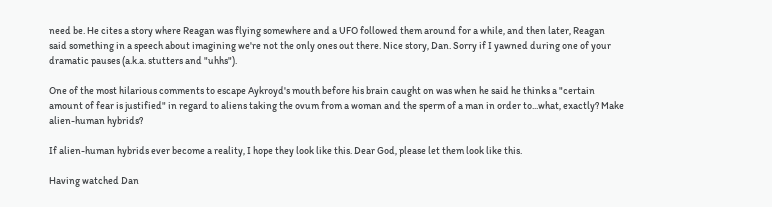need be. He cites a story where Reagan was flying somewhere and a UFO followed them around for a while, and then later, Reagan said something in a speech about imagining we're not the only ones out there. Nice story, Dan. Sorry if I yawned during one of your dramatic pauses (a.k.a. stutters and "uhhs").

One of the most hilarious comments to escape Aykroyd's mouth before his brain caught on was when he said he thinks a "certain amount of fear is justified" in regard to aliens taking the ovum from a woman and the sperm of a man in order to...what, exactly? Make alien-human hybrids?

If alien-human hybrids ever become a reality, I hope they look like this. Dear God, please let them look like this.

Having watched Dan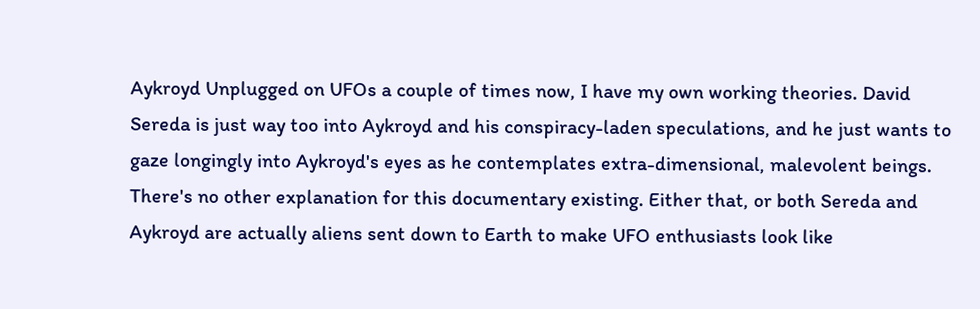Aykroyd Unplugged on UFOs a couple of times now, I have my own working theories. David Sereda is just way too into Aykroyd and his conspiracy-laden speculations, and he just wants to gaze longingly into Aykroyd's eyes as he contemplates extra-dimensional, malevolent beings. There's no other explanation for this documentary existing. Either that, or both Sereda and Aykroyd are actually aliens sent down to Earth to make UFO enthusiasts look like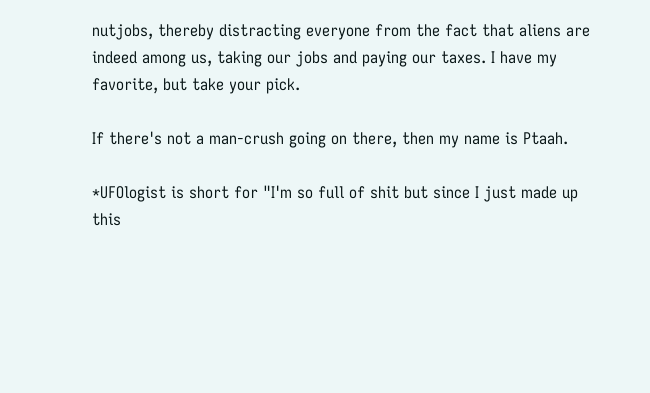nutjobs, thereby distracting everyone from the fact that aliens are indeed among us, taking our jobs and paying our taxes. I have my favorite, but take your pick.

If there's not a man-crush going on there, then my name is Ptaah.

*UFOlogist is short for "I'm so full of shit but since I just made up this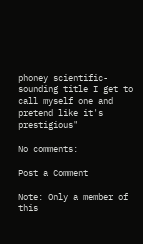phoney scientific-sounding title I get to call myself one and pretend like it's prestigious"

No comments:

Post a Comment

Note: Only a member of this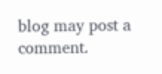blog may post a comment.